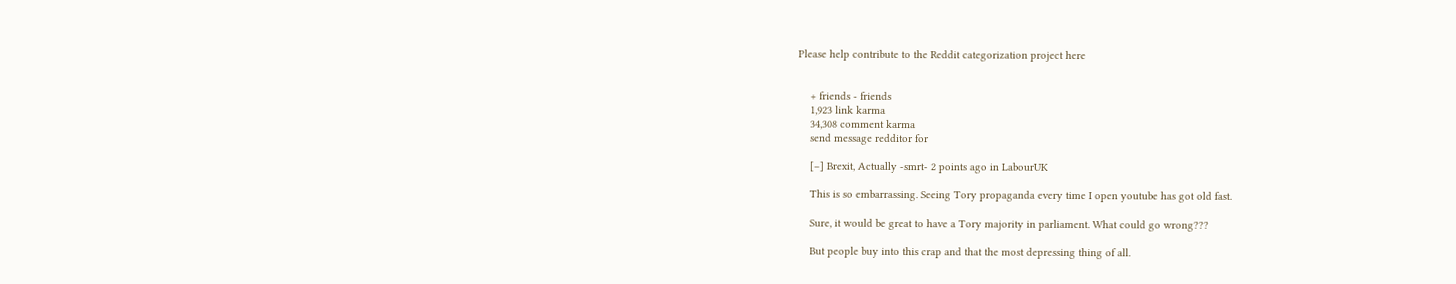Please help contribute to the Reddit categorization project here


    + friends - friends
    1,923 link karma
    34,308 comment karma
    send message redditor for

    [–] Brexit, Actually -smrt- 2 points ago in LabourUK

    This is so embarrassing. Seeing Tory propaganda every time I open youtube has got old fast.

    Sure, it would be great to have a Tory majority in parliament. What could go wrong???

    But people buy into this crap and that the most depressing thing of all.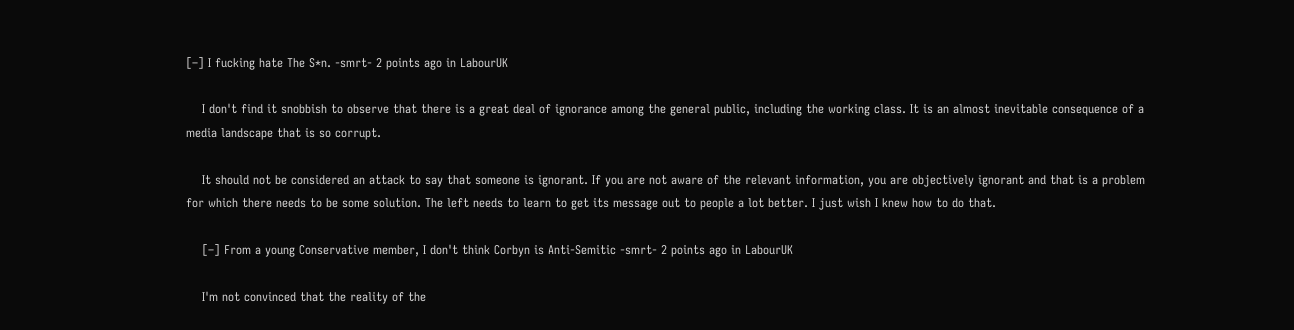[–] I fucking hate The S*n. -smrt- 2 points ago in LabourUK

    I don't find it snobbish to observe that there is a great deal of ignorance among the general public, including the working class. It is an almost inevitable consequence of a media landscape that is so corrupt.

    It should not be considered an attack to say that someone is ignorant. If you are not aware of the relevant information, you are objectively ignorant and that is a problem for which there needs to be some solution. The left needs to learn to get its message out to people a lot better. I just wish I knew how to do that.

    [–] From a young Conservative member, I don't think Corbyn is Anti-Semitic -smrt- 2 points ago in LabourUK

    I'm not convinced that the reality of the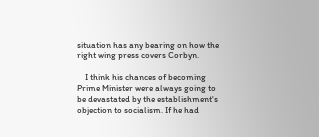situation has any bearing on how the right wing press covers Corbyn.

    I think his chances of becoming Prime Minister were always going to be devastated by the establishment's objection to socialism. If he had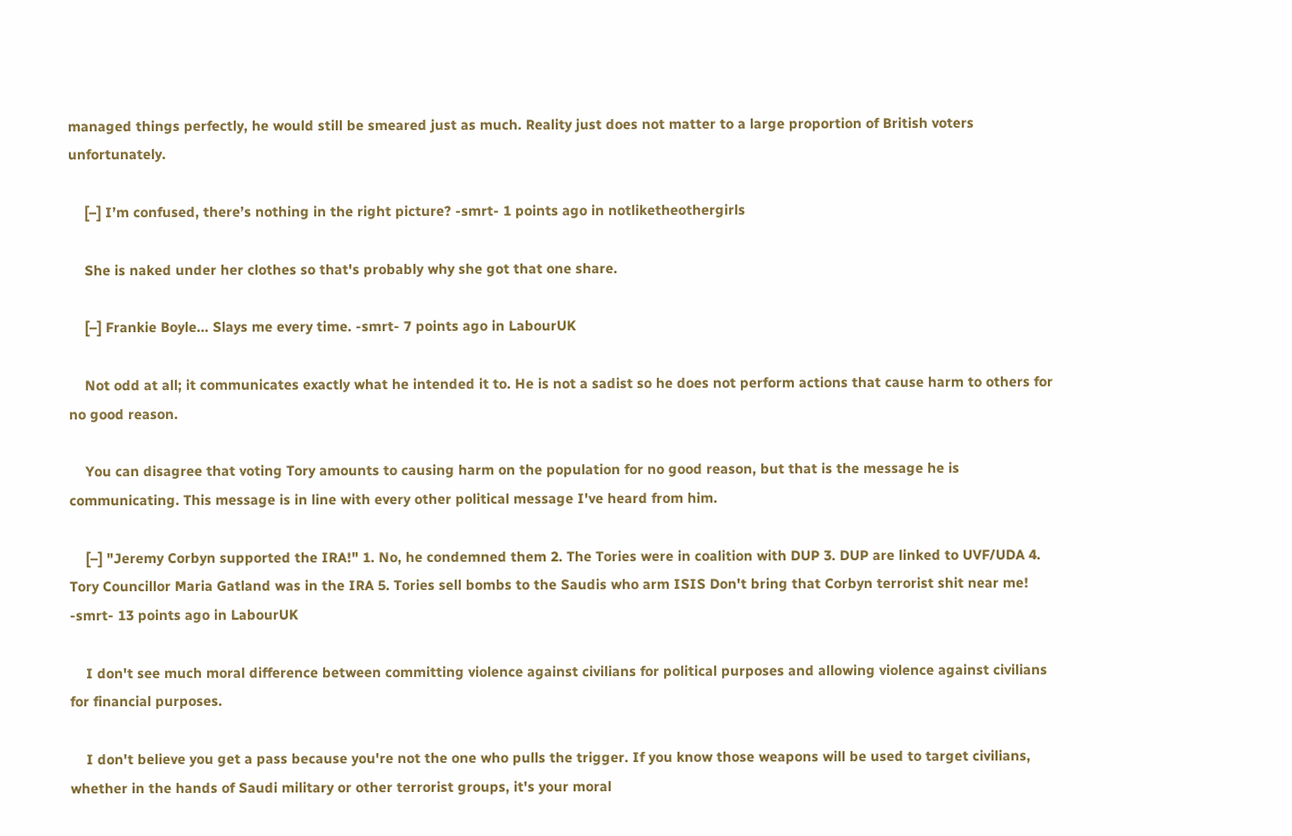managed things perfectly, he would still be smeared just as much. Reality just does not matter to a large proportion of British voters unfortunately.

    [–] I’m confused, there’s nothing in the right picture? -smrt- 1 points ago in notliketheothergirls

    She is naked under her clothes so that's probably why she got that one share.

    [–] Frankie Boyle... Slays me every time. -smrt- 7 points ago in LabourUK

    Not odd at all; it communicates exactly what he intended it to. He is not a sadist so he does not perform actions that cause harm to others for no good reason.

    You can disagree that voting Tory amounts to causing harm on the population for no good reason, but that is the message he is communicating. This message is in line with every other political message I've heard from him.

    [–] "Jeremy Corbyn supported the IRA!" 1. No, he condemned them 2. The Tories were in coalition with DUP 3. DUP are linked to UVF/UDA 4. Tory Councillor Maria Gatland was in the IRA 5. Tories sell bombs to the Saudis who arm ISIS Don't bring that Corbyn terrorist shit near me! -smrt- 13 points ago in LabourUK

    I don't see much moral difference between committing violence against civilians for political purposes and allowing violence against civilians for financial purposes.

    I don't believe you get a pass because you're not the one who pulls the trigger. If you know those weapons will be used to target civilians, whether in the hands of Saudi military or other terrorist groups, it's your moral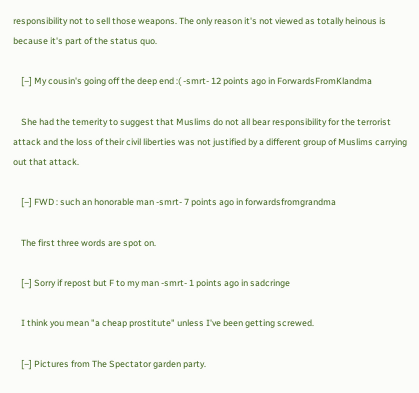responsibility not to sell those weapons. The only reason it's not viewed as totally heinous is because it's part of the status quo.

    [–] My cousin's going off the deep end :( -smrt- 12 points ago in ForwardsFromKlandma

    She had the temerity to suggest that Muslims do not all bear responsibility for the terrorist attack and the loss of their civil liberties was not justified by a different group of Muslims carrying out that attack.

    [–] FWD : such an honorable man -smrt- 7 points ago in forwardsfromgrandma

    The first three words are spot on.

    [–] Sorry if repost but F to my man -smrt- 1 points ago in sadcringe

    I think you mean "a cheap prostitute" unless I've been getting screwed.

    [–] Pictures from The Spectator garden party.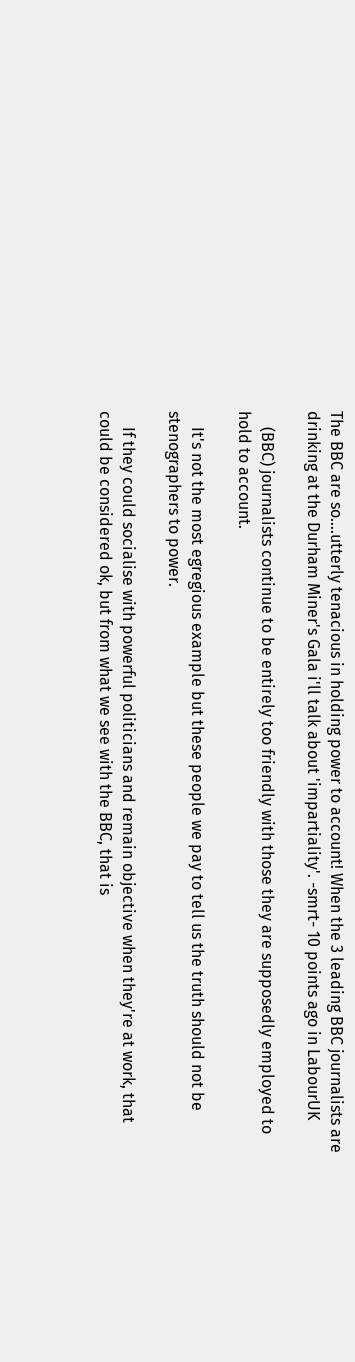The BBC are so....utterly tenacious in holding power to account! When the 3 leading BBC journalists are drinking at the Durham Miner's Gala i'll talk about 'impartiality'. -smrt- 10 points ago in LabourUK

    (BBC) journalists continue to be entirely too friendly with those they are supposedly employed to hold to account.

    It's not the most egregious example but these people we pay to tell us the truth should not be stenographers to power.

    If they could socialise with powerful politicians and remain objective when they're at work, that could be considered ok, but from what we see with the BBC, that is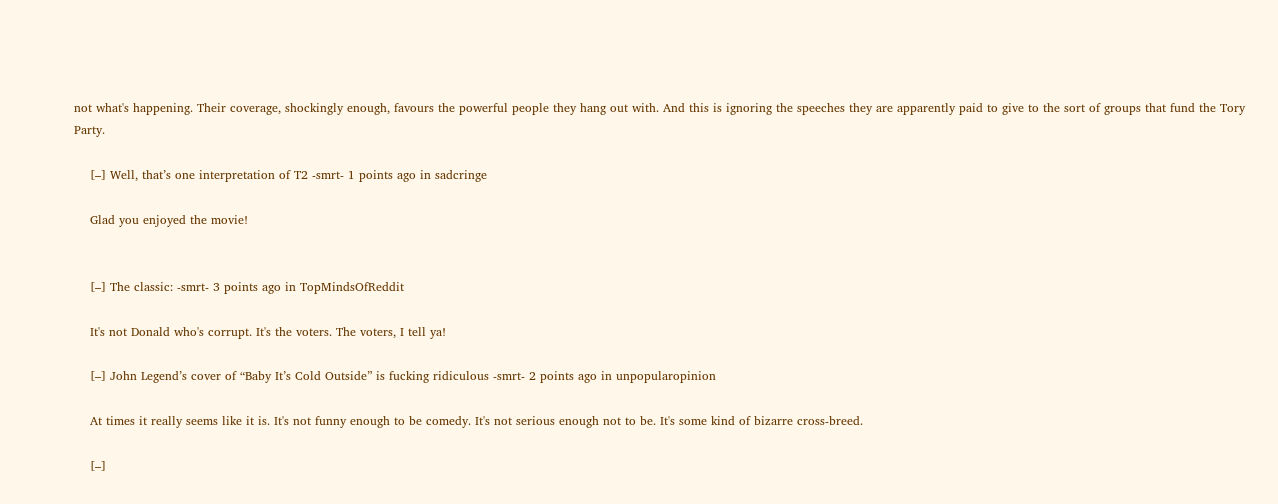not what's happening. Their coverage, shockingly enough, favours the powerful people they hang out with. And this is ignoring the speeches they are apparently paid to give to the sort of groups that fund the Tory Party.

    [–] Well, that’s one interpretation of T2 -smrt- 1 points ago in sadcringe

    Glad you enjoyed the movie!


    [–] The classic: -smrt- 3 points ago in TopMindsOfReddit

    It's not Donald who's corrupt. It's the voters. The voters, I tell ya!

    [–] John Legend’s cover of “Baby It’s Cold Outside” is fucking ridiculous -smrt- 2 points ago in unpopularopinion

    At times it really seems like it is. It's not funny enough to be comedy. It's not serious enough not to be. It's some kind of bizarre cross-breed.

    [–]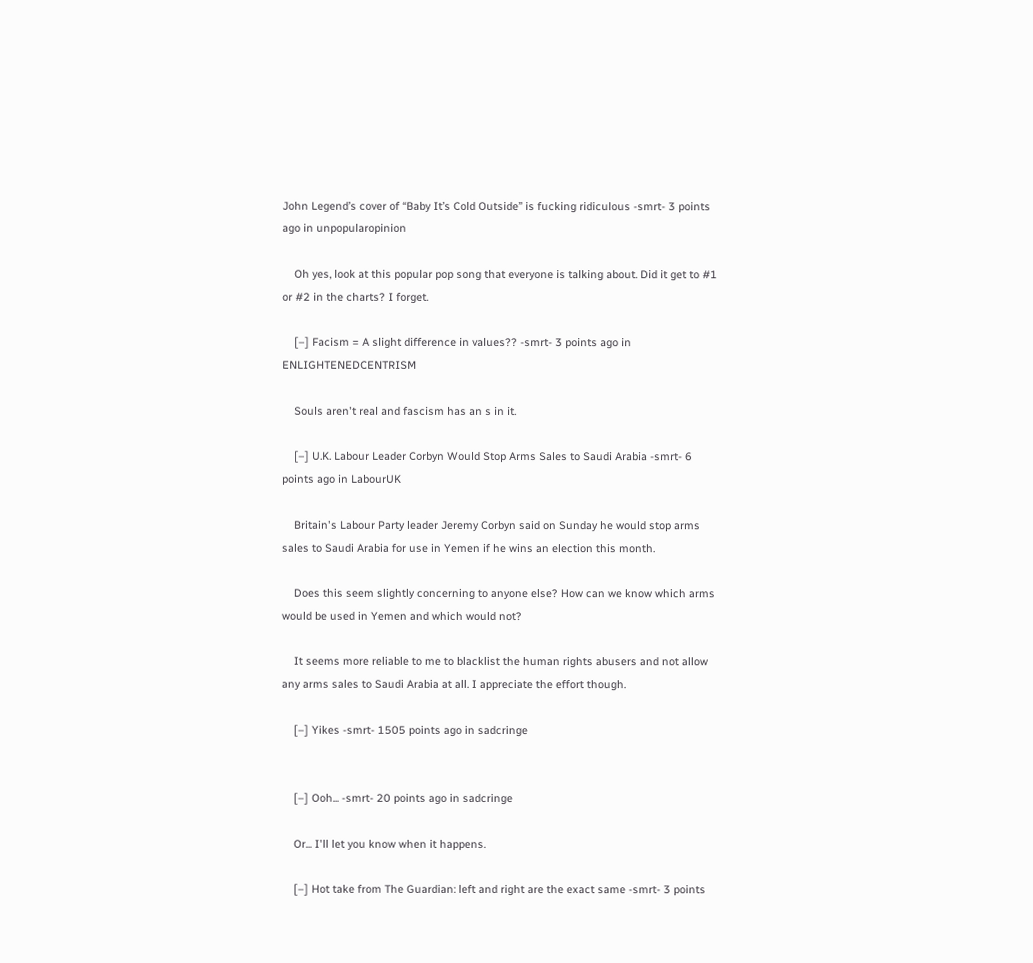John Legend’s cover of “Baby It’s Cold Outside” is fucking ridiculous -smrt- 3 points ago in unpopularopinion

    Oh yes, look at this popular pop song that everyone is talking about. Did it get to #1 or #2 in the charts? I forget.

    [–] Facism = A slight difference in values?? -smrt- 3 points ago in ENLIGHTENEDCENTRISM

    Souls aren't real and fascism has an s in it.

    [–] U.K. Labour Leader Corbyn Would Stop Arms Sales to Saudi Arabia -smrt- 6 points ago in LabourUK

    Britain's Labour Party leader Jeremy Corbyn said on Sunday he would stop arms sales to Saudi Arabia for use in Yemen if he wins an election this month.

    Does this seem slightly concerning to anyone else? How can we know which arms would be used in Yemen and which would not?

    It seems more reliable to me to blacklist the human rights abusers and not allow any arms sales to Saudi Arabia at all. I appreciate the effort though.

    [–] Yikes -smrt- 1505 points ago in sadcringe


    [–] Ooh... -smrt- 20 points ago in sadcringe

    Or... I'll let you know when it happens.

    [–] Hot take from The Guardian: left and right are the exact same -smrt- 3 points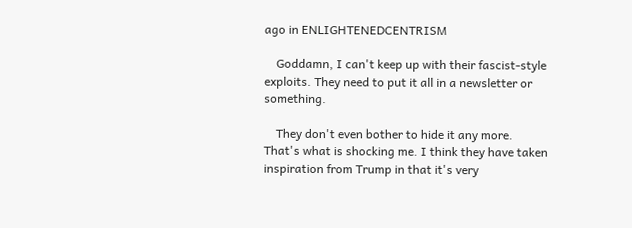ago in ENLIGHTENEDCENTRISM

    Goddamn, I can't keep up with their fascist-style exploits. They need to put it all in a newsletter or something.

    They don't even bother to hide it any more. That's what is shocking me. I think they have taken inspiration from Trump in that it's very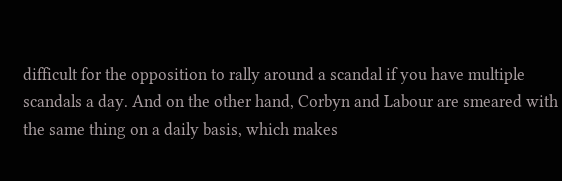difficult for the opposition to rally around a scandal if you have multiple scandals a day. And on the other hand, Corbyn and Labour are smeared with the same thing on a daily basis, which makes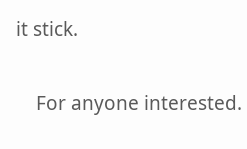it stick.

    For anyone interested.